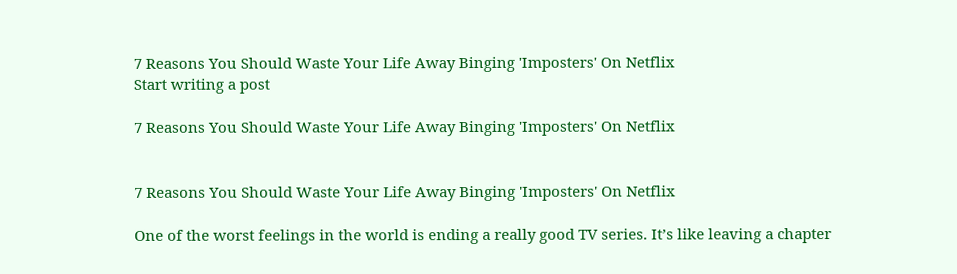7 Reasons You Should Waste Your Life Away Binging 'Imposters' On Netflix
Start writing a post

7 Reasons You Should Waste Your Life Away Binging 'Imposters' On Netflix


7 Reasons You Should Waste Your Life Away Binging 'Imposters' On Netflix

One of the worst feelings in the world is ending a really good TV series. It’s like leaving a chapter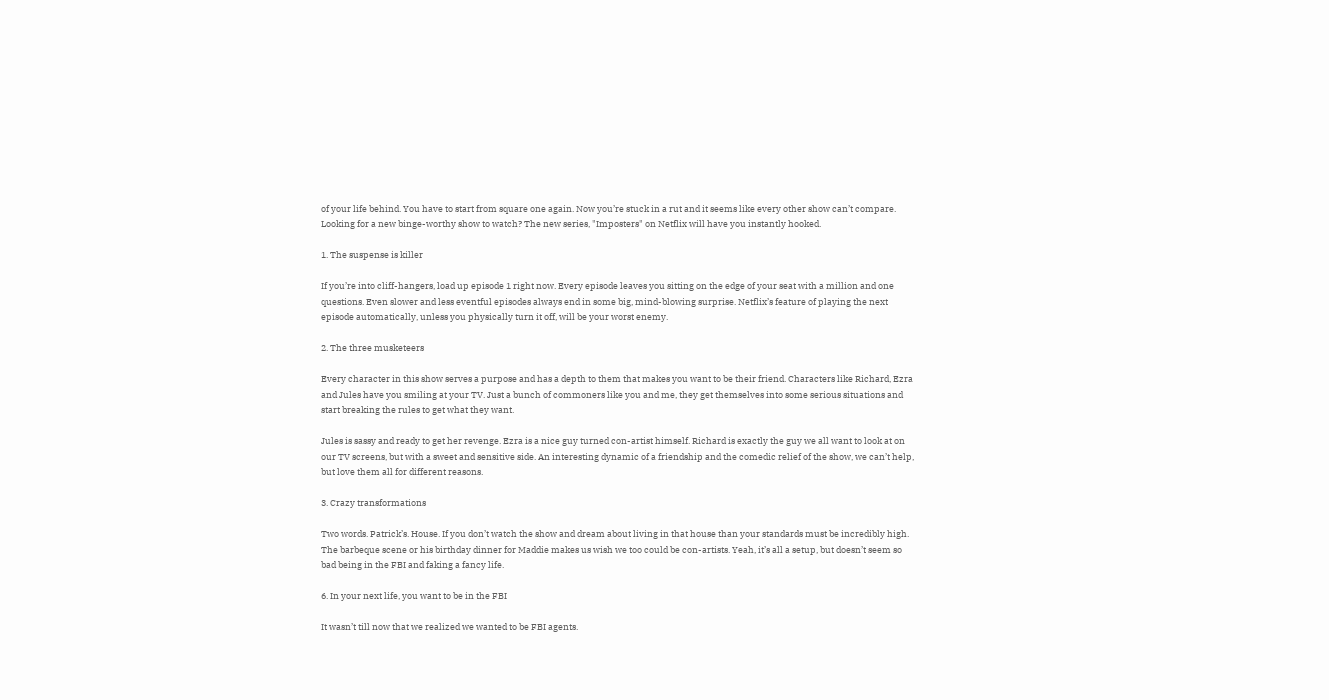of your life behind. You have to start from square one again. Now you’re stuck in a rut and it seems like every other show can’t compare. Looking for a new binge-worthy show to watch? The new series, "Imposters" on Netflix will have you instantly hooked.

1. The suspense is killer

If you’re into cliff-hangers, load up episode 1 right now. Every episode leaves you sitting on the edge of your seat with a million and one questions. Even slower and less eventful episodes always end in some big, mind-blowing surprise. Netflix’s feature of playing the next episode automatically, unless you physically turn it off, will be your worst enemy.

2. The three musketeers

Every character in this show serves a purpose and has a depth to them that makes you want to be their friend. Characters like Richard, Ezra and Jules have you smiling at your TV. Just a bunch of commoners like you and me, they get themselves into some serious situations and start breaking the rules to get what they want.

Jules is sassy and ready to get her revenge. Ezra is a nice guy turned con-artist himself. Richard is exactly the guy we all want to look at on our TV screens, but with a sweet and sensitive side. An interesting dynamic of a friendship and the comedic relief of the show, we can’t help, but love them all for different reasons.

3. Crazy transformations

Two words. Patrick’s. House. If you don’t watch the show and dream about living in that house than your standards must be incredibly high. The barbeque scene or his birthday dinner for Maddie makes us wish we too could be con-artists. Yeah, it’s all a setup, but doesn’t seem so bad being in the FBI and faking a fancy life.

6. In your next life, you want to be in the FBI

It wasn’t till now that we realized we wanted to be FBI agents.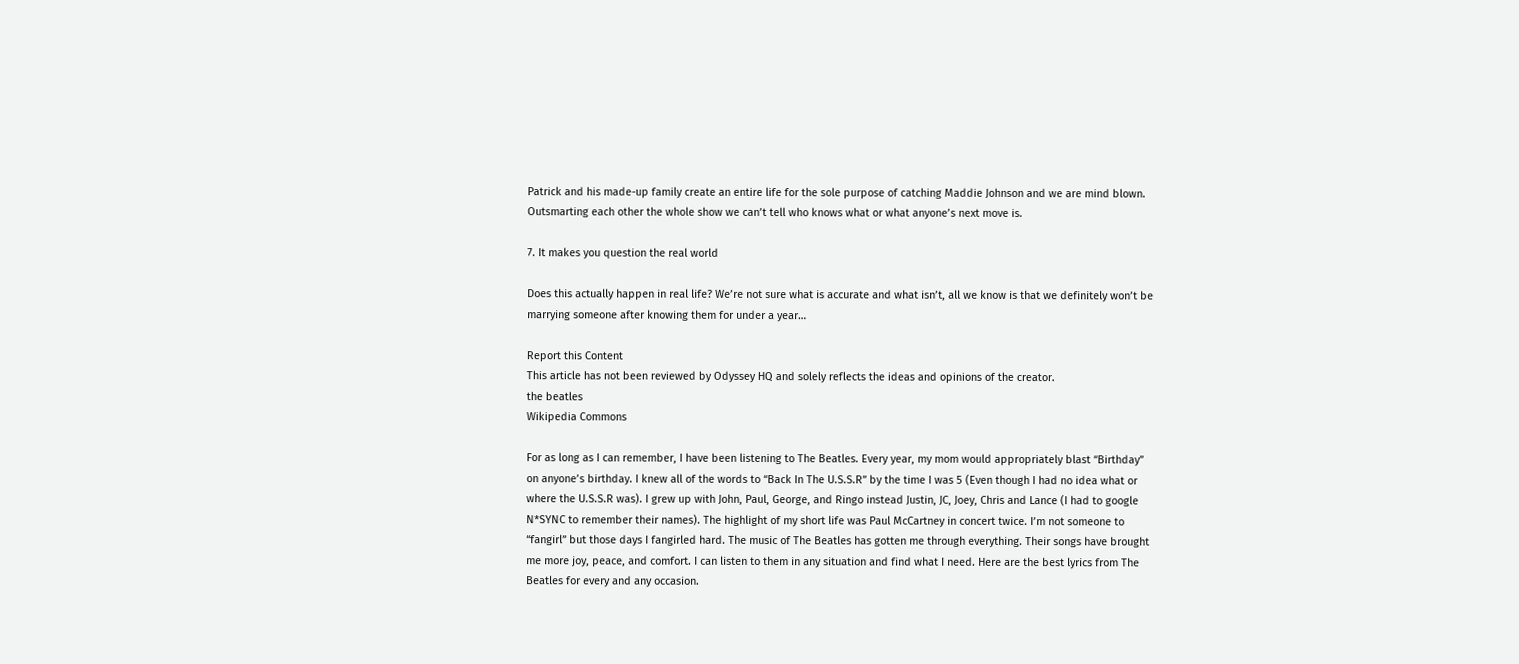Patrick and his made-up family create an entire life for the sole purpose of catching Maddie Johnson and we are mind blown. Outsmarting each other the whole show we can’t tell who knows what or what anyone’s next move is.

7. It makes you question the real world

Does this actually happen in real life? We’re not sure what is accurate and what isn’t, all we know is that we definitely won’t be marrying someone after knowing them for under a year…

Report this Content
This article has not been reviewed by Odyssey HQ and solely reflects the ideas and opinions of the creator.
the beatles
Wikipedia Commons

For as long as I can remember, I have been listening to The Beatles. Every year, my mom would appropriately blast “Birthday” on anyone’s birthday. I knew all of the words to “Back In The U.S.S.R” by the time I was 5 (Even though I had no idea what or where the U.S.S.R was). I grew up with John, Paul, George, and Ringo instead Justin, JC, Joey, Chris and Lance (I had to google N*SYNC to remember their names). The highlight of my short life was Paul McCartney in concert twice. I’m not someone to “fangirl” but those days I fangirled hard. The music of The Beatles has gotten me through everything. Their songs have brought me more joy, peace, and comfort. I can listen to them in any situation and find what I need. Here are the best lyrics from The Beatles for every and any occasion.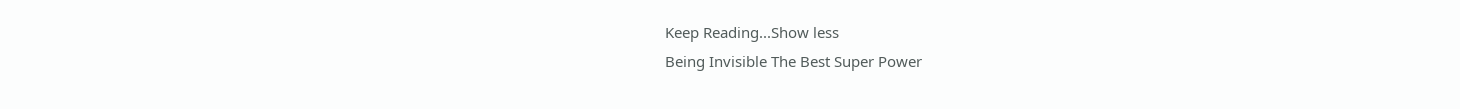Keep Reading...Show less
Being Invisible The Best Super Power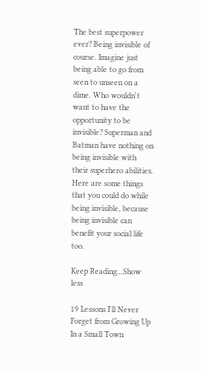The best superpower ever? Being invisible of course. Imagine just being able to go from seen to unseen on a dime. Who wouldn't want to have the opportunity to be invisible? Superman and Batman have nothing on being invisible with their superhero abilities. Here are some things that you could do while being invisible, because being invisible can benefit your social life too.

Keep Reading...Show less

19 Lessons I'll Never Forget from Growing Up In a Small Town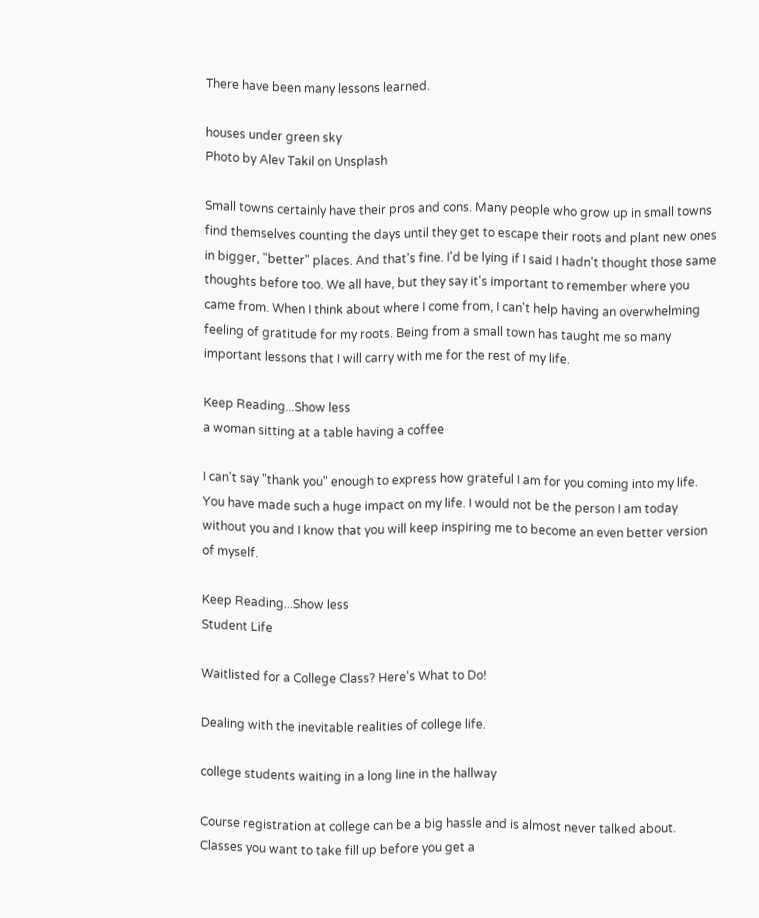There have been many lessons learned.

houses under green sky
Photo by Alev Takil on Unsplash

Small towns certainly have their pros and cons. Many people who grow up in small towns find themselves counting the days until they get to escape their roots and plant new ones in bigger, "better" places. And that's fine. I'd be lying if I said I hadn't thought those same thoughts before too. We all have, but they say it's important to remember where you came from. When I think about where I come from, I can't help having an overwhelming feeling of gratitude for my roots. Being from a small town has taught me so many important lessons that I will carry with me for the rest of my life.

Keep Reading...Show less
a woman sitting at a table having a coffee

I can't say "thank you" enough to express how grateful I am for you coming into my life. You have made such a huge impact on my life. I would not be the person I am today without you and I know that you will keep inspiring me to become an even better version of myself.

Keep Reading...Show less
Student Life

Waitlisted for a College Class? Here's What to Do!

Dealing with the inevitable realities of college life.

college students waiting in a long line in the hallway

Course registration at college can be a big hassle and is almost never talked about. Classes you want to take fill up before you get a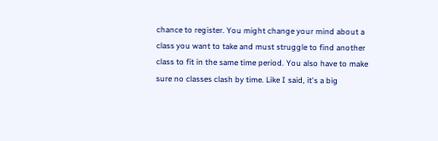chance to register. You might change your mind about a class you want to take and must struggle to find another class to fit in the same time period. You also have to make sure no classes clash by time. Like I said, it's a big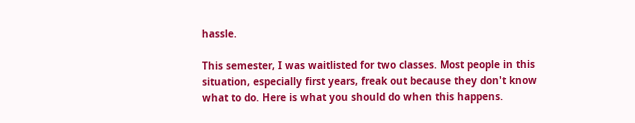hassle.

This semester, I was waitlisted for two classes. Most people in this situation, especially first years, freak out because they don't know what to do. Here is what you should do when this happens.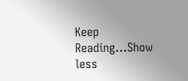Keep Reading...Show less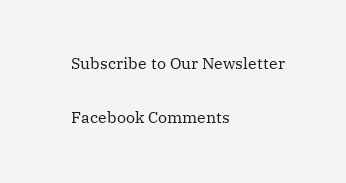Subscribe to Our Newsletter

Facebook Comments